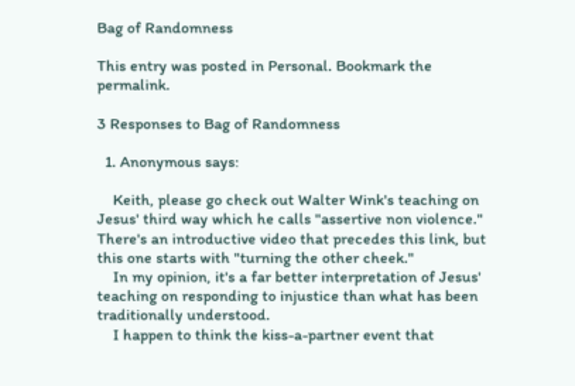Bag of Randomness

This entry was posted in Personal. Bookmark the permalink.

3 Responses to Bag of Randomness

  1. Anonymous says:

    Keith, please go check out Walter Wink's teaching on Jesus' third way which he calls "assertive non violence." There's an introductive video that precedes this link, but this one starts with "turning the other cheek."
    In my opinion, it's a far better interpretation of Jesus' teaching on responding to injustice than what has been traditionally understood.
    I happen to think the kiss-a-partner event that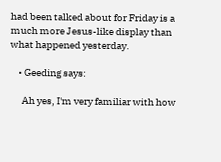had been talked about for Friday is a much more Jesus-like display than what happened yesterday.

    • Geeding says:

      Ah yes, I'm very familiar with how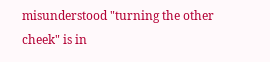misunderstood "turning the other cheek" is in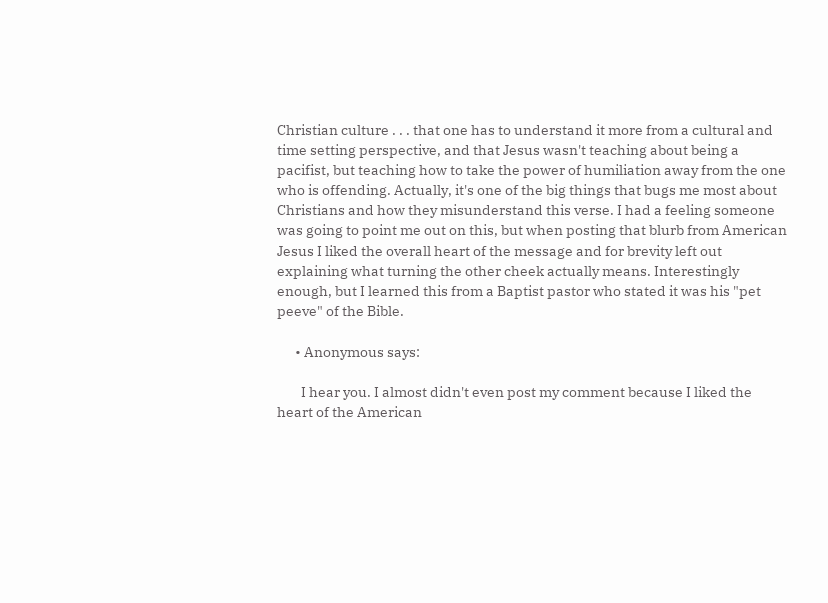Christian culture . . . that one has to understand it more from a cultural and time setting perspective, and that Jesus wasn't teaching about being a pacifist, but teaching how to take the power of humiliation away from the one who is offending. Actually, it's one of the big things that bugs me most about Christians and how they misunderstand this verse. I had a feeling someone was going to point me out on this, but when posting that blurb from American Jesus I liked the overall heart of the message and for brevity left out explaining what turning the other cheek actually means. Interestingly enough, but I learned this from a Baptist pastor who stated it was his "pet peeve" of the Bible.

      • Anonymous says:

        I hear you. I almost didn't even post my comment because I liked the heart of the American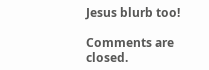Jesus blurb too!

Comments are closed.